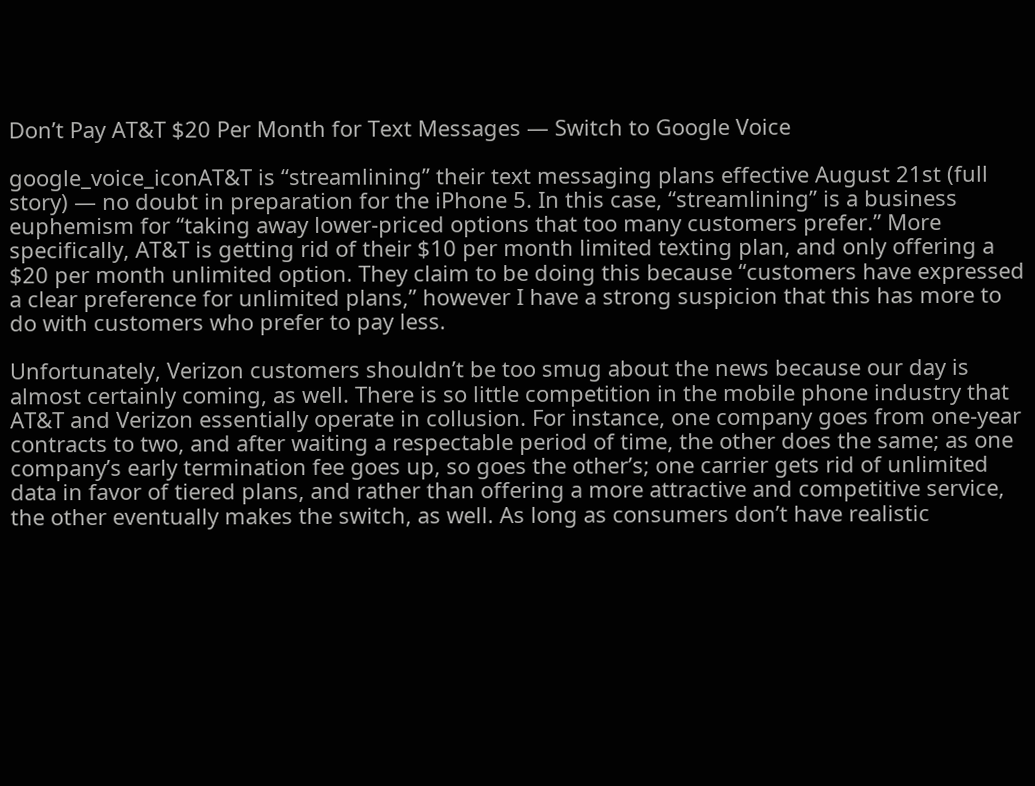Don’t Pay AT&T $20 Per Month for Text Messages — Switch to Google Voice

google_voice_iconAT&T is “streamlining” their text messaging plans effective August 21st (full story) — no doubt in preparation for the iPhone 5. In this case, “streamlining” is a business euphemism for “taking away lower-priced options that too many customers prefer.” More specifically, AT&T is getting rid of their $10 per month limited texting plan, and only offering a $20 per month unlimited option. They claim to be doing this because “customers have expressed a clear preference for unlimited plans,” however I have a strong suspicion that this has more to do with customers who prefer to pay less.

Unfortunately, Verizon customers shouldn’t be too smug about the news because our day is almost certainly coming, as well. There is so little competition in the mobile phone industry that AT&T and Verizon essentially operate in collusion. For instance, one company goes from one-year contracts to two, and after waiting a respectable period of time, the other does the same; as one company’s early termination fee goes up, so goes the other’s; one carrier gets rid of unlimited data in favor of tiered plans, and rather than offering a more attractive and competitive service, the other eventually makes the switch, as well. As long as consumers don’t have realistic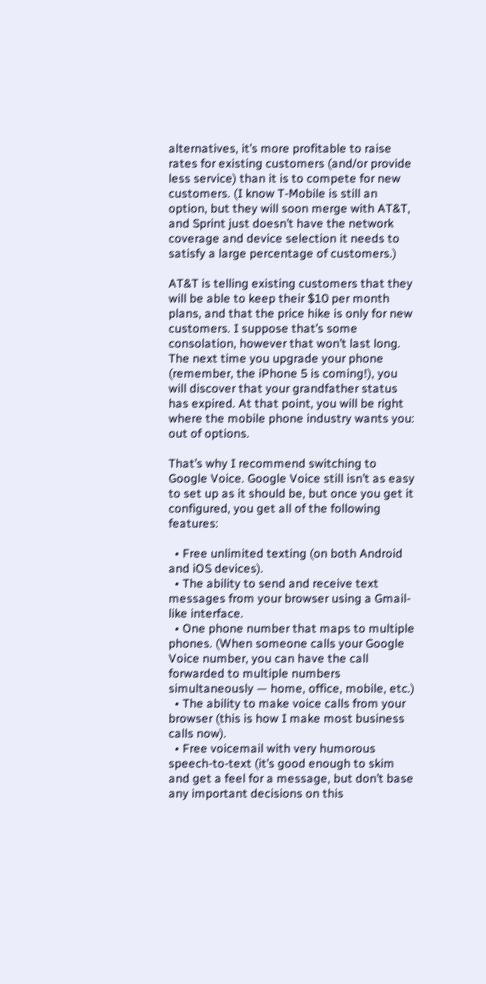alternatives, it’s more profitable to raise rates for existing customers (and/or provide less service) than it is to compete for new customers. (I know T-Mobile is still an option, but they will soon merge with AT&T, and Sprint just doesn’t have the network coverage and device selection it needs to satisfy a large percentage of customers.)

AT&T is telling existing customers that they will be able to keep their $10 per month plans, and that the price hike is only for new customers. I suppose that’s some consolation, however that won’t last long. The next time you upgrade your phone (remember, the iPhone 5 is coming!), you will discover that your grandfather status has expired. At that point, you will be right where the mobile phone industry wants you: out of options.

That’s why I recommend switching to Google Voice. Google Voice still isn’t as easy to set up as it should be, but once you get it configured, you get all of the following features:

  • Free unlimited texting (on both Android and iOS devices).
  • The ability to send and receive text messages from your browser using a Gmail-like interface.
  • One phone number that maps to multiple phones. (When someone calls your Google Voice number, you can have the call forwarded to multiple numbers simultaneously — home, office, mobile, etc.)
  • The ability to make voice calls from your browser (this is how I make most business calls now).
  • Free voicemail with very humorous speech-to-text (it’s good enough to skim and get a feel for a message, but don’t base any important decisions on this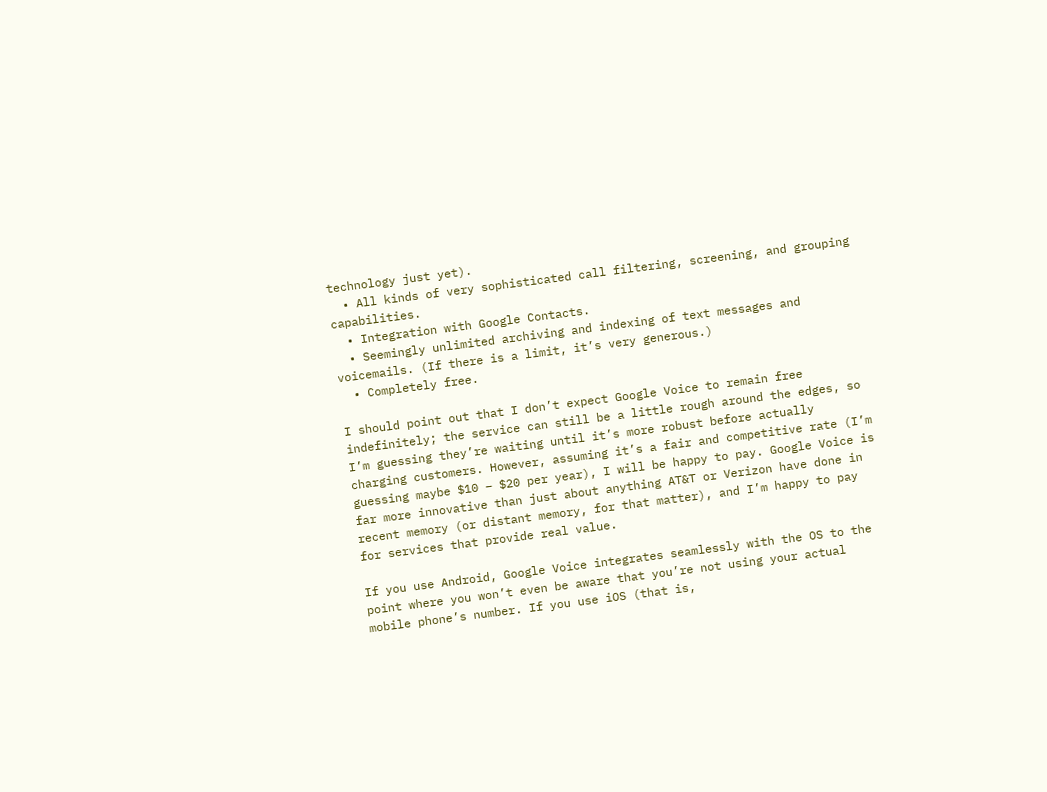technology just yet).
  • All kinds of very sophisticated call filtering, screening, and grouping capabilities.
  • Integration with Google Contacts.
  • Seemingly unlimited archiving and indexing of text messages and voicemails. (If there is a limit, it’s very generous.)
  • Completely free.

I should point out that I don’t expect Google Voice to remain free indefinitely; the service can still be a little rough around the edges, so I’m guessing they’re waiting until it’s more robust before actually charging customers. However, assuming it’s a fair and competitive rate (I’m guessing maybe $10 – $20 per year), I will be happy to pay. Google Voice is far more innovative than just about anything AT&T or Verizon have done in recent memory (or distant memory, for that matter), and I’m happy to pay for services that provide real value.

If you use Android, Google Voice integrates seamlessly with the OS to the point where you won’t even be aware that you’re not using your actual mobile phone’s number. If you use iOS (that is,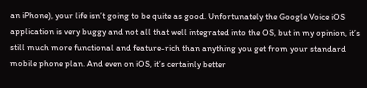an iPhone), your life isn’t going to be quite as good. Unfortunately the Google Voice iOS application is very buggy and not all that well integrated into the OS, but in my opinion, it’s still much more functional and feature-rich than anything you get from your standard mobile phone plan. And even on iOS, it’s certainly better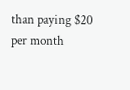than paying $20 per month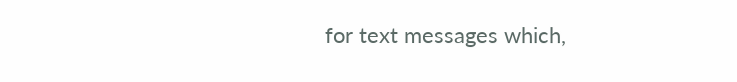for text messages which,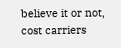believe it or not, cost carriers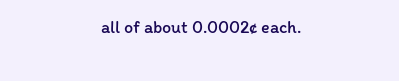all of about 0.0002¢ each.